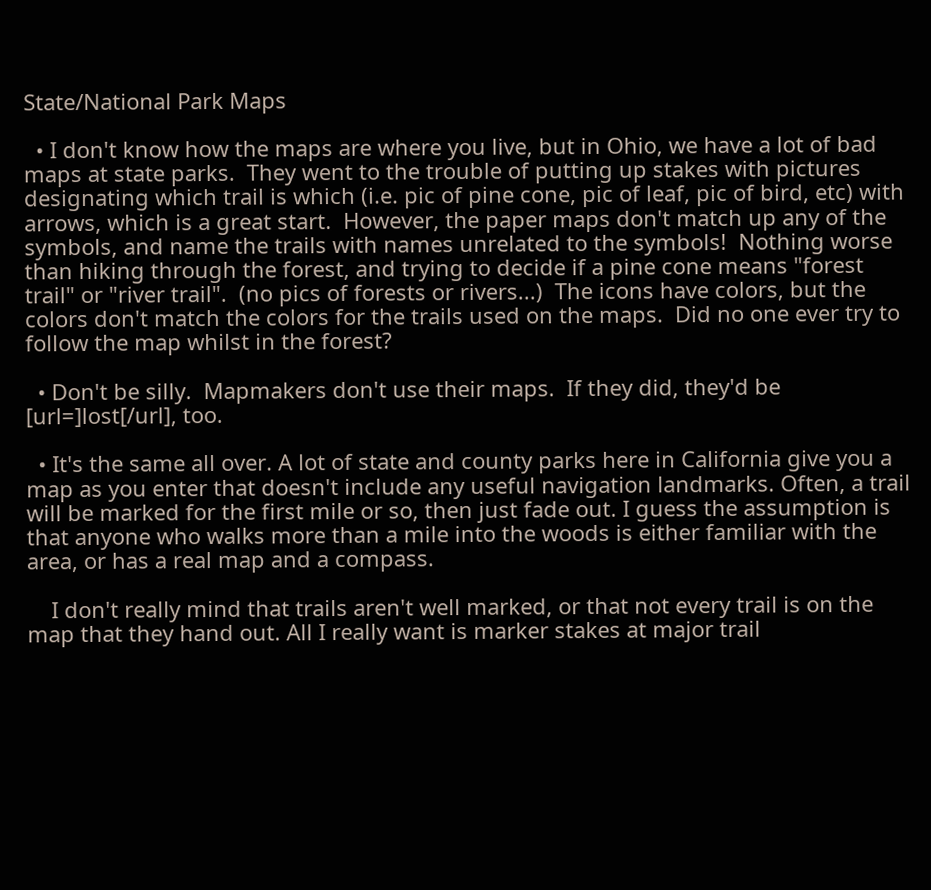State/National Park Maps

  • I don't know how the maps are where you live, but in Ohio, we have a lot of bad maps at state parks.  They went to the trouble of putting up stakes with pictures designating which trail is which (i.e. pic of pine cone, pic of leaf, pic of bird, etc) with arrows, which is a great start.  However, the paper maps don't match up any of the symbols, and name the trails with names unrelated to the symbols!  Nothing worse than hiking through the forest, and trying to decide if a pine cone means "forest trail" or "river trail".  (no pics of forests or rivers...)  The icons have colors, but the colors don't match the colors for the trails used on the maps.  Did no one ever try to follow the map whilst in the forest?

  • Don't be silly.  Mapmakers don't use their maps.  If they did, they'd be [url=]lost[/url], too.

  • It's the same all over. A lot of state and county parks here in California give you a map as you enter that doesn't include any useful navigation landmarks. Often, a trail will be marked for the first mile or so, then just fade out. I guess the assumption is that anyone who walks more than a mile into the woods is either familiar with the area, or has a real map and a compass.

    I don't really mind that trails aren't well marked, or that not every trail is on the map that they hand out. All I really want is marker stakes at major trail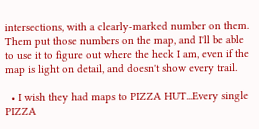intersections, with a clearly-marked number on them. Them put those numbers on the map, and I'll be able to use it to figure out where the heck I am, even if the map is light on detail, and doesn't show every trail.

  • I wish they had maps to PIZZA HUT...Every single PIZZA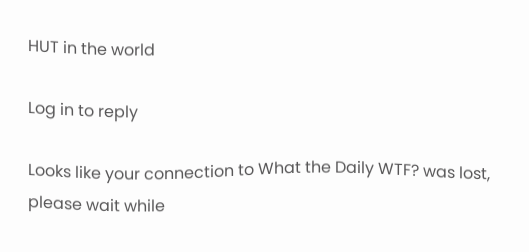HUT in the world

Log in to reply

Looks like your connection to What the Daily WTF? was lost, please wait while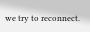we try to reconnect.